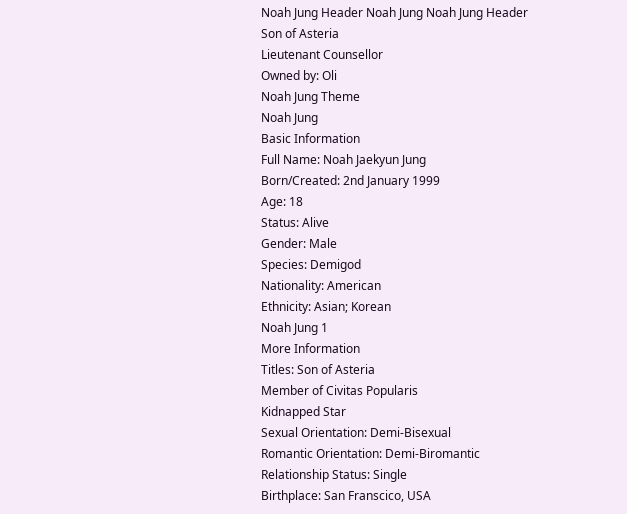Noah Jung Header Noah Jung Noah Jung Header
Son of Asteria
Lieutenant Counsellor
Owned by: Oli
Noah Jung Theme
Noah Jung
Basic Information
Full Name: Noah Jaekyun Jung
Born/Created: 2nd January 1999
Age: 18
Status: Alive
Gender: Male
Species: Demigod
Nationality: American
Ethnicity: Asian; Korean
Noah Jung 1
More Information
Titles: Son of Asteria
Member of Civitas Popularis
Kidnapped Star
Sexual Orientation: Demi-Bisexual
Romantic Orientation: Demi-Biromantic
Relationship Status: Single
Birthplace: San Franscico, USA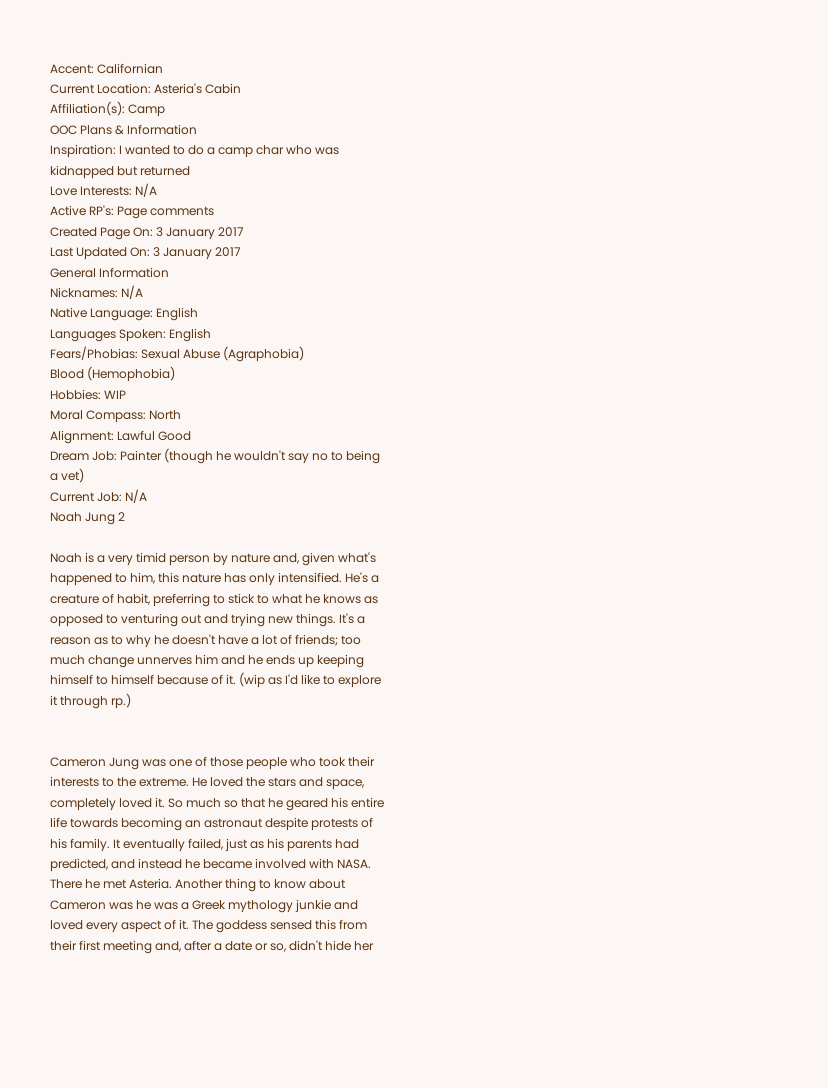Accent: Californian
Current Location: Asteria's Cabin
Affiliation(s): Camp
OOC Plans & Information
Inspiration: I wanted to do a camp char who was kidnapped but returned
Love Interests: N/A
Active RP's: Page comments
Created Page On: 3 January 2017
Last Updated On: 3 January 2017
General Information
Nicknames: N/A
Native Language: English
Languages Spoken: English
Fears/Phobias: Sexual Abuse (Agraphobia)
Blood (Hemophobia)
Hobbies: WIP
Moral Compass: North
Alignment: Lawful Good
Dream Job: Painter (though he wouldn't say no to being a vet)
Current Job: N/A
Noah Jung 2

Noah is a very timid person by nature and, given what's happened to him, this nature has only intensified. He's a creature of habit, preferring to stick to what he knows as opposed to venturing out and trying new things. It's a reason as to why he doesn't have a lot of friends; too much change unnerves him and he ends up keeping himself to himself because of it. (wip as I'd like to explore it through rp.)


Cameron Jung was one of those people who took their interests to the extreme. He loved the stars and space, completely loved it. So much so that he geared his entire life towards becoming an astronaut despite protests of his family. It eventually failed, just as his parents had predicted, and instead he became involved with NASA. There he met Asteria. Another thing to know about Cameron was he was a Greek mythology junkie and loved every aspect of it. The goddess sensed this from their first meeting and, after a date or so, didn't hide her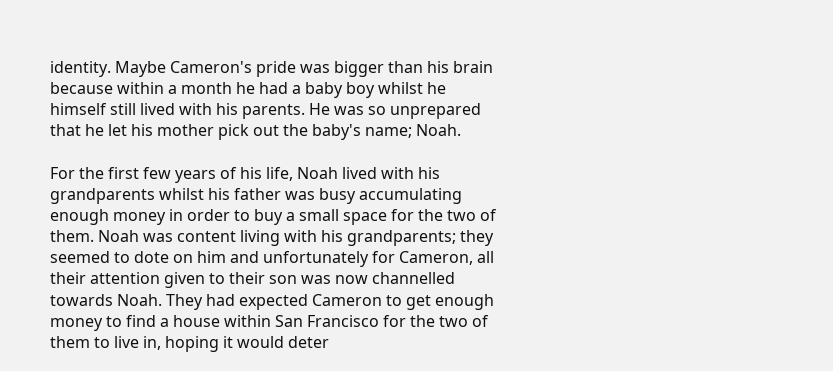identity. Maybe Cameron's pride was bigger than his brain because within a month he had a baby boy whilst he himself still lived with his parents. He was so unprepared that he let his mother pick out the baby's name; Noah.

For the first few years of his life, Noah lived with his grandparents whilst his father was busy accumulating enough money in order to buy a small space for the two of them. Noah was content living with his grandparents; they seemed to dote on him and unfortunately for Cameron, all their attention given to their son was now channelled towards Noah. They had expected Cameron to get enough money to find a house within San Francisco for the two of them to live in, hoping it would deter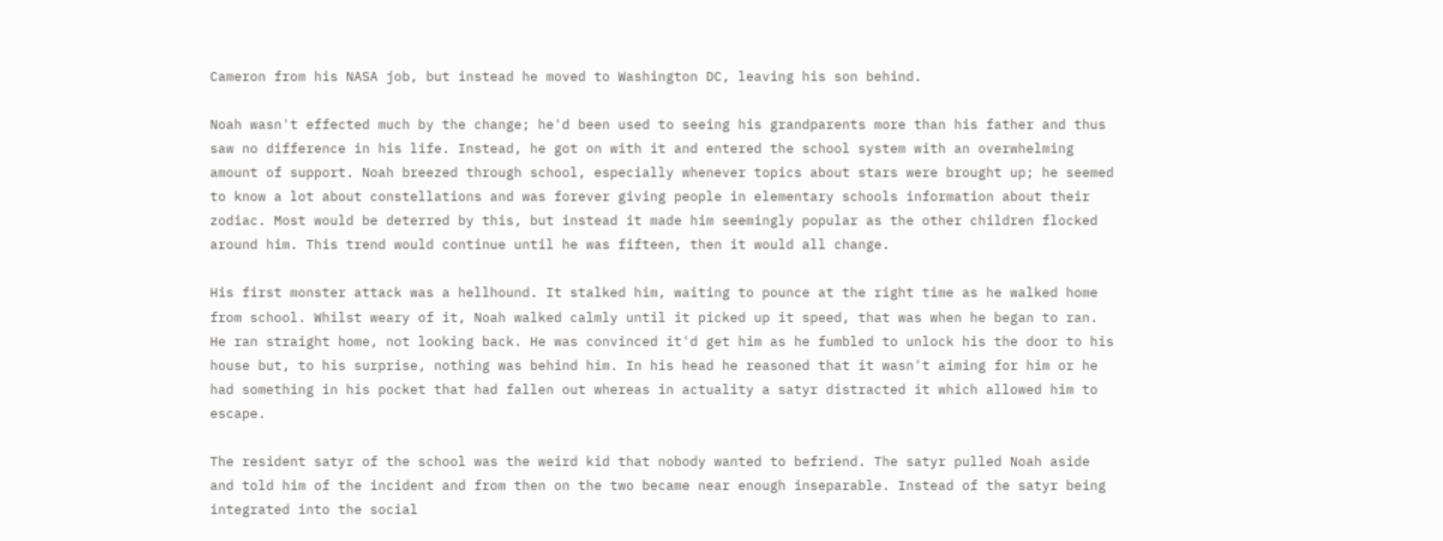Cameron from his NASA job, but instead he moved to Washington DC, leaving his son behind.

Noah wasn't effected much by the change; he'd been used to seeing his grandparents more than his father and thus saw no difference in his life. Instead, he got on with it and entered the school system with an overwhelming amount of support. Noah breezed through school, especially whenever topics about stars were brought up; he seemed to know a lot about constellations and was forever giving people in elementary schools information about their zodiac. Most would be deterred by this, but instead it made him seemingly popular as the other children flocked around him. This trend would continue until he was fifteen, then it would all change.

His first monster attack was a hellhound. It stalked him, waiting to pounce at the right time as he walked home from school. Whilst weary of it, Noah walked calmly until it picked up it speed, that was when he began to ran. He ran straight home, not looking back. He was convinced it'd get him as he fumbled to unlock his the door to his house but, to his surprise, nothing was behind him. In his head he reasoned that it wasn't aiming for him or he had something in his pocket that had fallen out whereas in actuality a satyr distracted it which allowed him to escape.

The resident satyr of the school was the weird kid that nobody wanted to befriend. The satyr pulled Noah aside and told him of the incident and from then on the two became near enough inseparable. Instead of the satyr being integrated into the social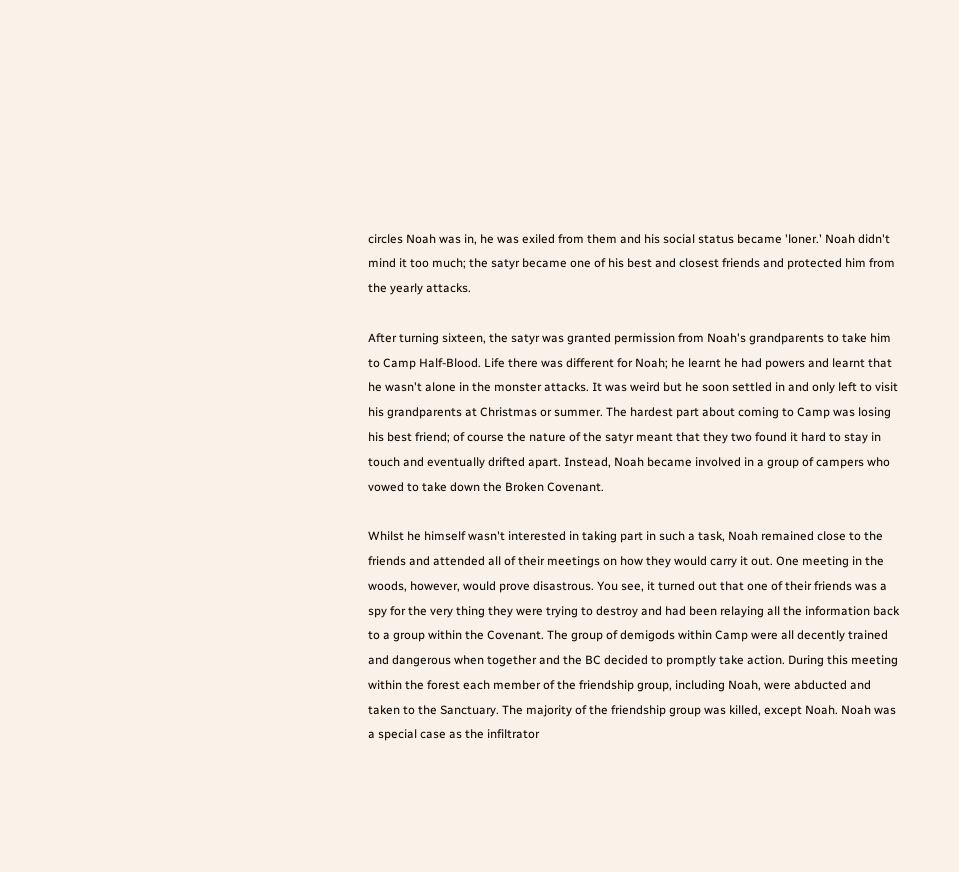circles Noah was in, he was exiled from them and his social status became 'loner.' Noah didn't mind it too much; the satyr became one of his best and closest friends and protected him from the yearly attacks.

After turning sixteen, the satyr was granted permission from Noah's grandparents to take him to Camp Half-Blood. Life there was different for Noah; he learnt he had powers and learnt that he wasn't alone in the monster attacks. It was weird but he soon settled in and only left to visit his grandparents at Christmas or summer. The hardest part about coming to Camp was losing his best friend; of course the nature of the satyr meant that they two found it hard to stay in touch and eventually drifted apart. Instead, Noah became involved in a group of campers who vowed to take down the Broken Covenant.

Whilst he himself wasn't interested in taking part in such a task, Noah remained close to the friends and attended all of their meetings on how they would carry it out. One meeting in the woods, however, would prove disastrous. You see, it turned out that one of their friends was a spy for the very thing they were trying to destroy and had been relaying all the information back to a group within the Covenant. The group of demigods within Camp were all decently trained and dangerous when together and the BC decided to promptly take action. During this meeting within the forest each member of the friendship group, including Noah, were abducted and taken to the Sanctuary. The majority of the friendship group was killed, except Noah. Noah was a special case as the infiltrator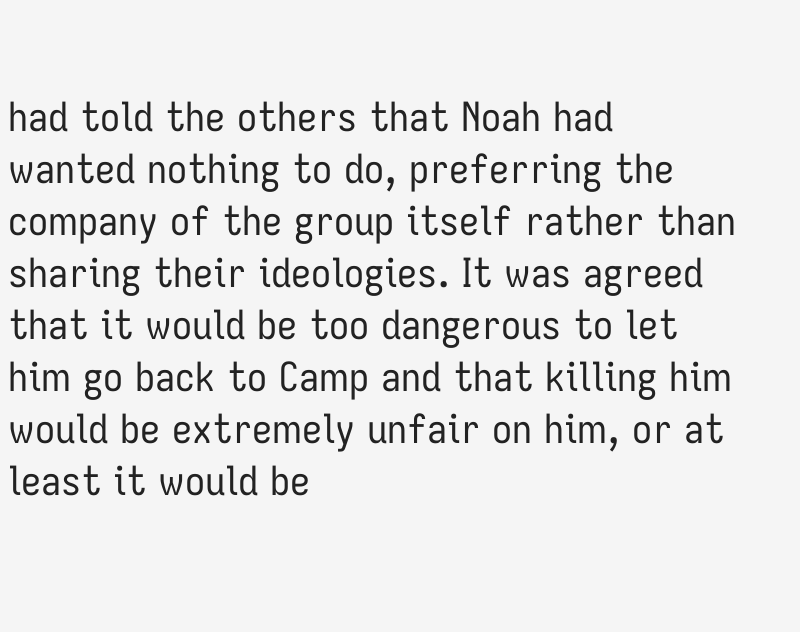had told the others that Noah had wanted nothing to do, preferring the company of the group itself rather than sharing their ideologies. It was agreed that it would be too dangerous to let him go back to Camp and that killing him would be extremely unfair on him, or at least it would be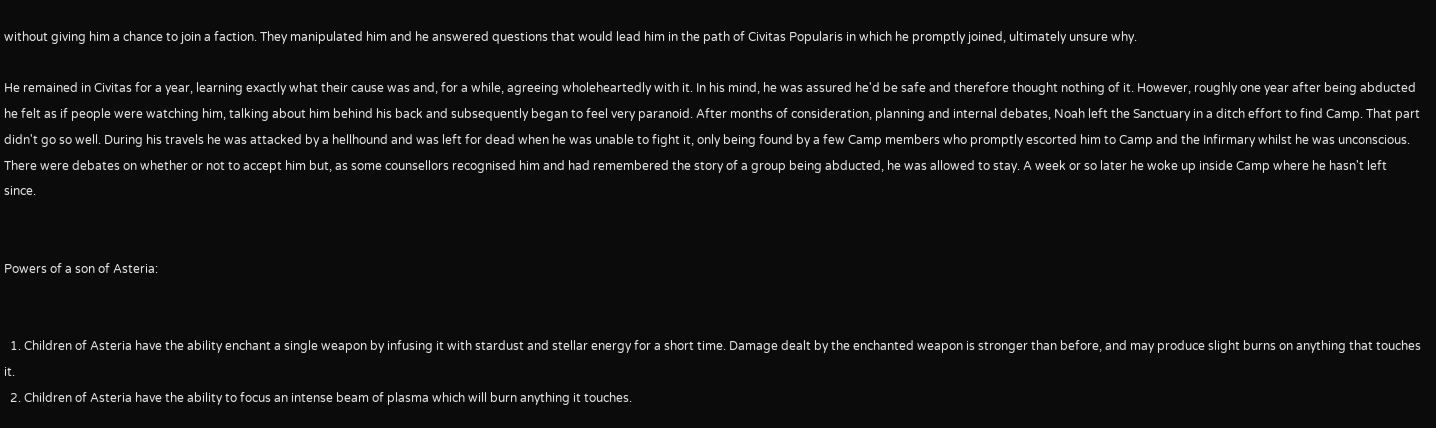without giving him a chance to join a faction. They manipulated him and he answered questions that would lead him in the path of Civitas Popularis in which he promptly joined, ultimately unsure why.

He remained in Civitas for a year, learning exactly what their cause was and, for a while, agreeing wholeheartedly with it. In his mind, he was assured he'd be safe and therefore thought nothing of it. However, roughly one year after being abducted he felt as if people were watching him, talking about him behind his back and subsequently began to feel very paranoid. After months of consideration, planning and internal debates, Noah left the Sanctuary in a ditch effort to find Camp. That part didn't go so well. During his travels he was attacked by a hellhound and was left for dead when he was unable to fight it, only being found by a few Camp members who promptly escorted him to Camp and the Infirmary whilst he was unconscious. There were debates on whether or not to accept him but, as some counsellors recognised him and had remembered the story of a group being abducted, he was allowed to stay. A week or so later he woke up inside Camp where he hasn't left since.


Powers of a son of Asteria:


  1. Children of Asteria have the ability enchant a single weapon by infusing it with stardust and stellar energy for a short time. Damage dealt by the enchanted weapon is stronger than before, and may produce slight burns on anything that touches it.
  2. Children of Asteria have the ability to focus an intense beam of plasma which will burn anything it touches.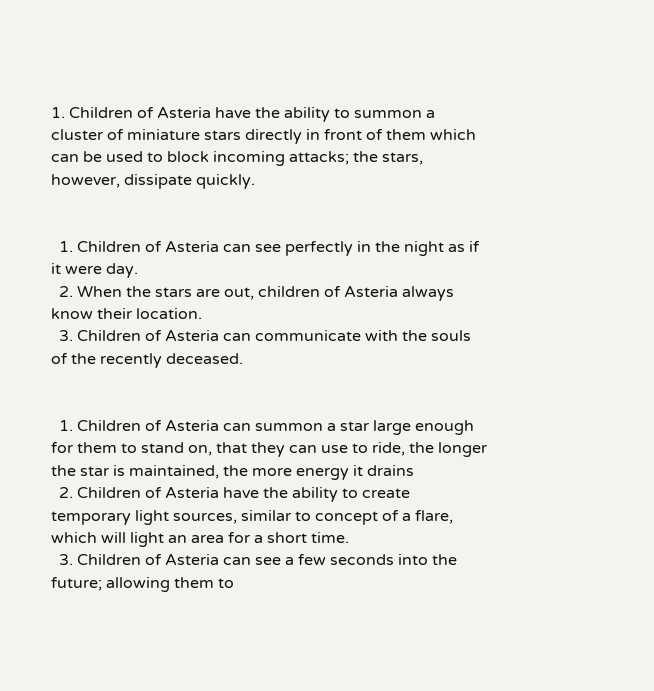1. Children of Asteria have the ability to summon a cluster of miniature stars directly in front of them which can be used to block incoming attacks; the stars, however, dissipate quickly.


  1. Children of Asteria can see perfectly in the night as if it were day.
  2. When the stars are out, children of Asteria always know their location.
  3. Children of Asteria can communicate with the souls of the recently deceased.


  1. Children of Asteria can summon a star large enough for them to stand on, that they can use to ride, the longer the star is maintained, the more energy it drains
  2. Children of Asteria have the ability to create temporary light sources, similar to concept of a flare, which will light an area for a short time.
  3. Children of Asteria can see a few seconds into the future; allowing them to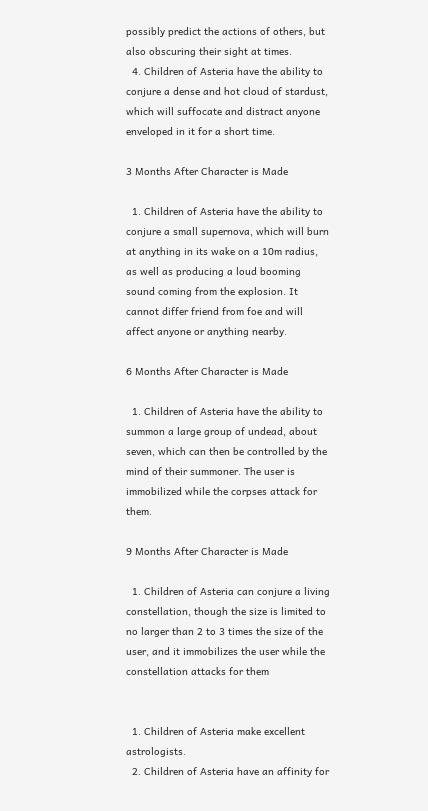possibly predict the actions of others, but also obscuring their sight at times.
  4. Children of Asteria have the ability to conjure a dense and hot cloud of stardust, which will suffocate and distract anyone enveloped in it for a short time.

3 Months After Character is Made

  1. Children of Asteria have the ability to conjure a small supernova, which will burn at anything in its wake on a 10m radius, as well as producing a loud booming sound coming from the explosion. It cannot differ friend from foe and will affect anyone or anything nearby.

6 Months After Character is Made

  1. Children of Asteria have the ability to summon a large group of undead, about seven, which can then be controlled by the mind of their summoner. The user is immobilized while the corpses attack for them.

9 Months After Character is Made

  1. Children of Asteria can conjure a living constellation, though the size is limited to no larger than 2 to 3 times the size of the user, and it immobilizes the user while the constellation attacks for them


  1. Children of Asteria make excellent astrologists.
  2. Children of Asteria have an affinity for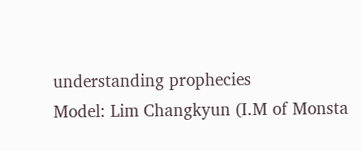understanding prophecies
Model: Lim Changkyun (I.M of Monsta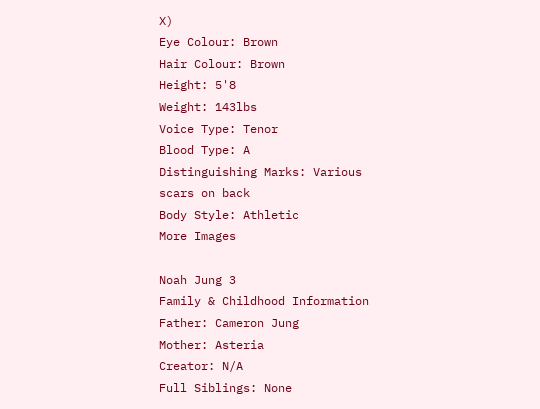X)
Eye Colour: Brown
Hair Colour: Brown
Height: 5'8
Weight: 143lbs
Voice Type: Tenor
Blood Type: A
Distinguishing Marks: Various scars on back
Body Style: Athletic
More Images

Noah Jung 3
Family & Childhood Information
Father: Cameron Jung
Mother: Asteria
Creator: N/A
Full Siblings: None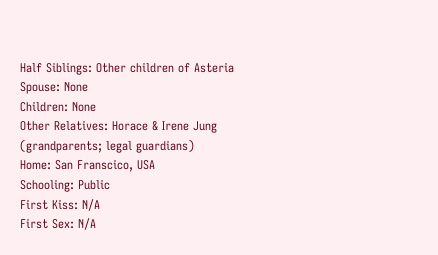Half Siblings: Other children of Asteria
Spouse: None
Children: None
Other Relatives: Horace & Irene Jung (grandparents; legal guardians)
Home: San Franscico, USA
Schooling: Public
First Kiss: N/A
First Sex: N/A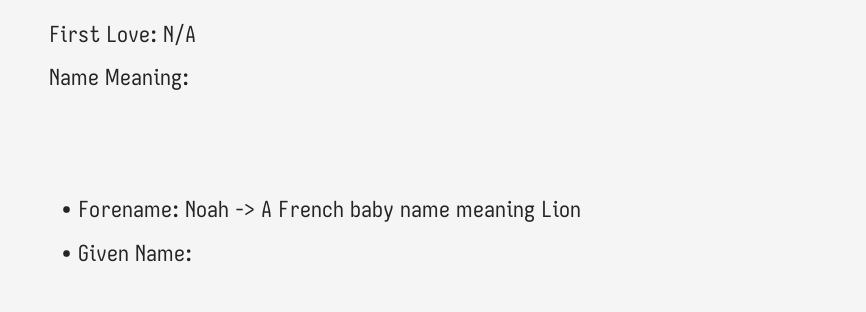First Love: N/A
Name Meaning:


  • Forename: Noah -> A French baby name meaning Lion
  • Given Name: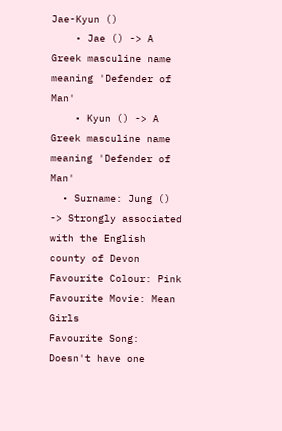Jae-Kyun ()
    • Jae () -> A Greek masculine name meaning 'Defender of Man'
    • Kyun () -> A Greek masculine name meaning 'Defender of Man'
  • Surname: Jung () -> Strongly associated with the English county of Devon
Favourite Colour: Pink
Favourite Movie: Mean Girls
Favourite Song: Doesn't have one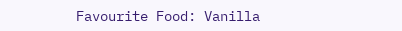Favourite Food: Vanilla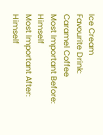Ice Cream
Favourite Drink: Caramel Coffee
Most Important Before: Himself
Most Important After: Himself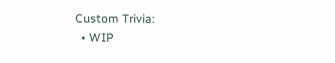Custom Trivia:
  • WIP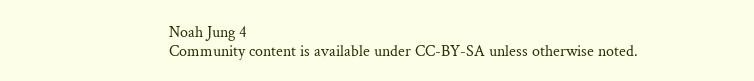Noah Jung 4
Community content is available under CC-BY-SA unless otherwise noted.